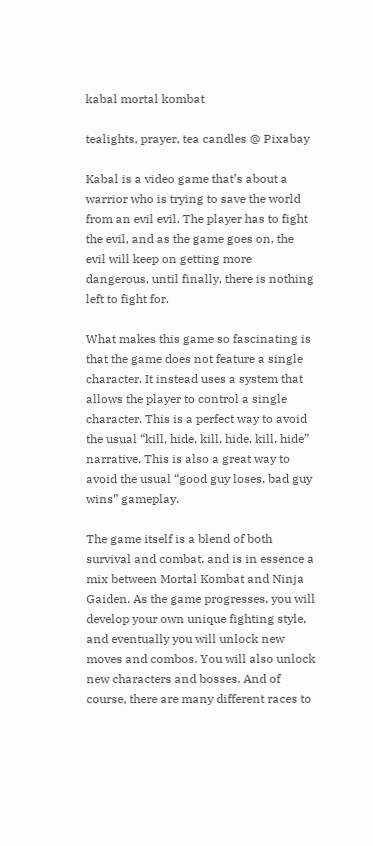kabal mortal kombat

tealights, prayer, tea candles @ Pixabay

Kabal is a video game that’s about a warrior who is trying to save the world from an evil evil. The player has to fight the evil, and as the game goes on, the evil will keep on getting more dangerous, until finally, there is nothing left to fight for.

What makes this game so fascinating is that the game does not feature a single character. It instead uses a system that allows the player to control a single character. This is a perfect way to avoid the usual “kill, hide, kill, hide, kill, hide” narrative. This is also a great way to avoid the usual “good guy loses, bad guy wins” gameplay.

The game itself is a blend of both survival and combat, and is in essence a mix between Mortal Kombat and Ninja Gaiden. As the game progresses, you will develop your own unique fighting style, and eventually you will unlock new moves and combos. You will also unlock new characters and bosses. And of course, there are many different races to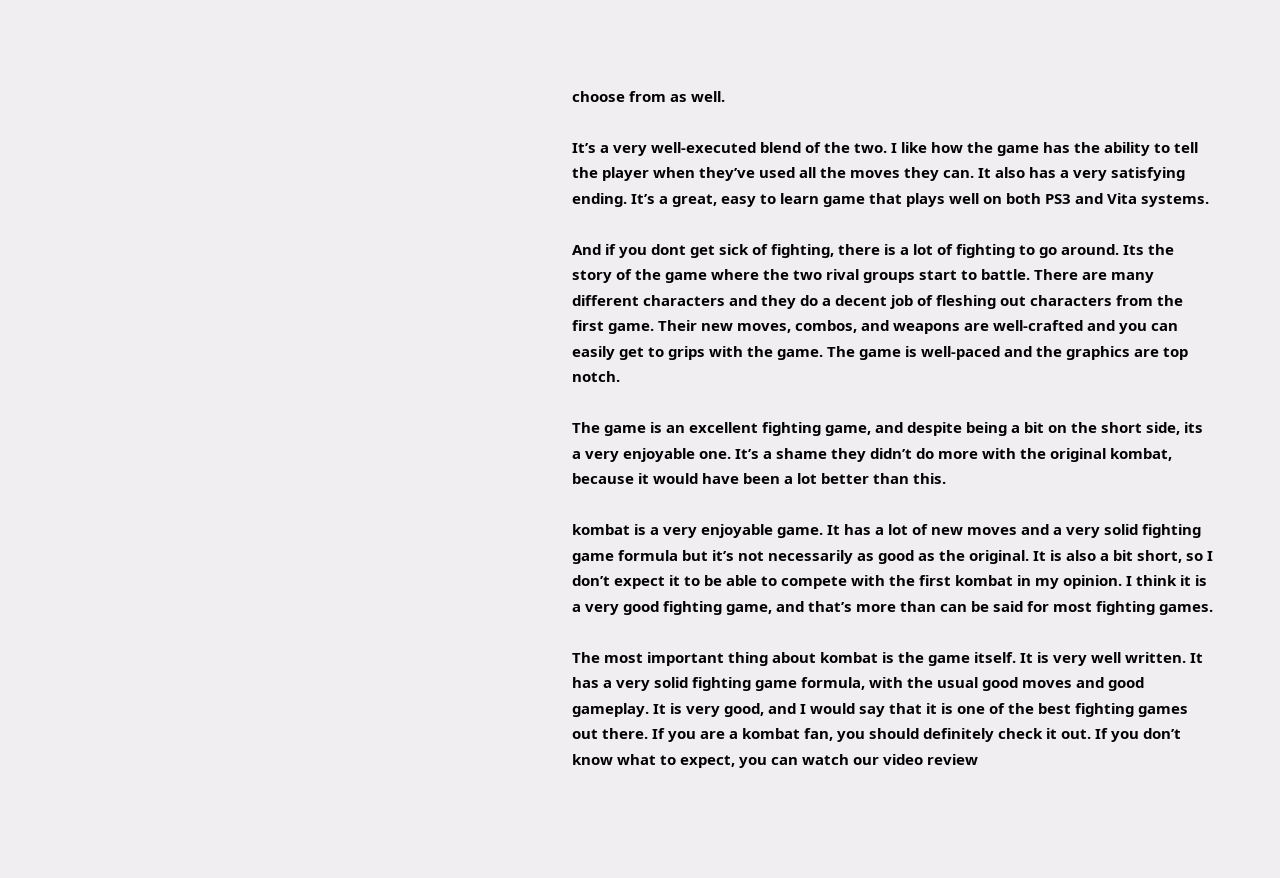choose from as well.

It’s a very well-executed blend of the two. I like how the game has the ability to tell the player when they’ve used all the moves they can. It also has a very satisfying ending. It’s a great, easy to learn game that plays well on both PS3 and Vita systems.

And if you dont get sick of fighting, there is a lot of fighting to go around. Its the story of the game where the two rival groups start to battle. There are many different characters and they do a decent job of fleshing out characters from the first game. Their new moves, combos, and weapons are well-crafted and you can easily get to grips with the game. The game is well-paced and the graphics are top notch.

The game is an excellent fighting game, and despite being a bit on the short side, its a very enjoyable one. It’s a shame they didn’t do more with the original kombat, because it would have been a lot better than this.

kombat is a very enjoyable game. It has a lot of new moves and a very solid fighting game formula but it’s not necessarily as good as the original. It is also a bit short, so I don’t expect it to be able to compete with the first kombat in my opinion. I think it is a very good fighting game, and that’s more than can be said for most fighting games.

The most important thing about kombat is the game itself. It is very well written. It has a very solid fighting game formula, with the usual good moves and good gameplay. It is very good, and I would say that it is one of the best fighting games out there. If you are a kombat fan, you should definitely check it out. If you don’t know what to expect, you can watch our video review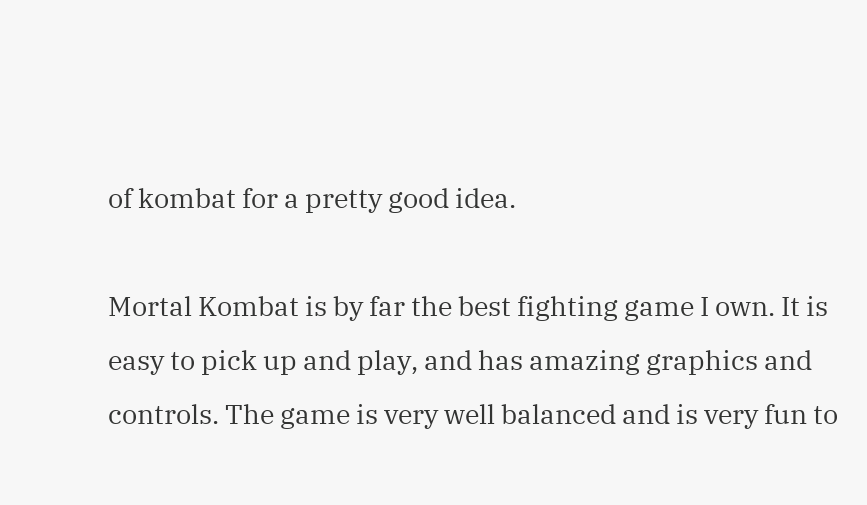of kombat for a pretty good idea.

Mortal Kombat is by far the best fighting game I own. It is easy to pick up and play, and has amazing graphics and controls. The game is very well balanced and is very fun to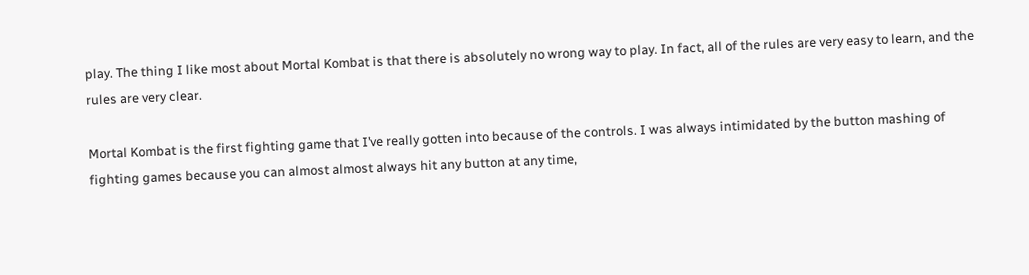play. The thing I like most about Mortal Kombat is that there is absolutely no wrong way to play. In fact, all of the rules are very easy to learn, and the rules are very clear.

Mortal Kombat is the first fighting game that I’ve really gotten into because of the controls. I was always intimidated by the button mashing of fighting games because you can almost almost always hit any button at any time,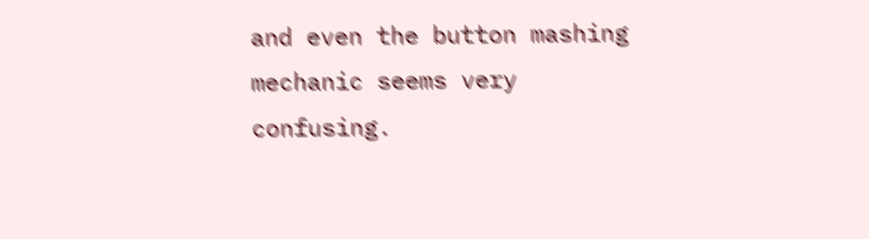and even the button mashing mechanic seems very confusing.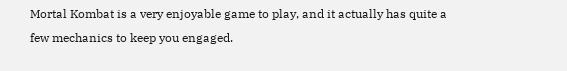Mortal Kombat is a very enjoyable game to play, and it actually has quite a few mechanics to keep you engaged.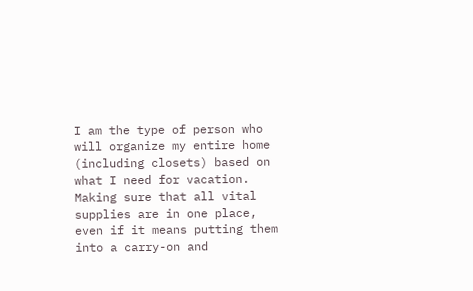I am the type of person who will organize my entire home (including closets) based on what I need for vacation. Making sure that all vital supplies are in one place, even if it means putting them into a carry-on and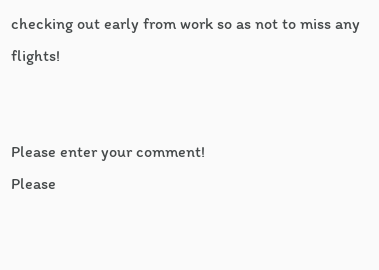checking out early from work so as not to miss any flights!


Please enter your comment!
Please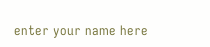enter your name here